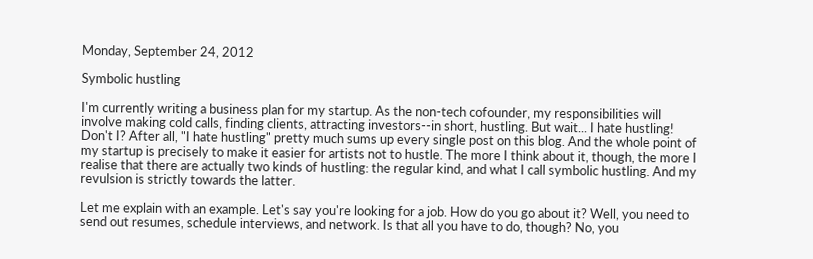Monday, September 24, 2012

Symbolic hustling

I'm currently writing a business plan for my startup. As the non-tech cofounder, my responsibilities will involve making cold calls, finding clients, attracting investors--in short, hustling. But wait... I hate hustling! Don't I? After all, "I hate hustling" pretty much sums up every single post on this blog. And the whole point of my startup is precisely to make it easier for artists not to hustle. The more I think about it, though, the more I realise that there are actually two kinds of hustling: the regular kind, and what I call symbolic hustling. And my revulsion is strictly towards the latter.

Let me explain with an example. Let's say you're looking for a job. How do you go about it? Well, you need to send out resumes, schedule interviews, and network. Is that all you have to do, though? No, you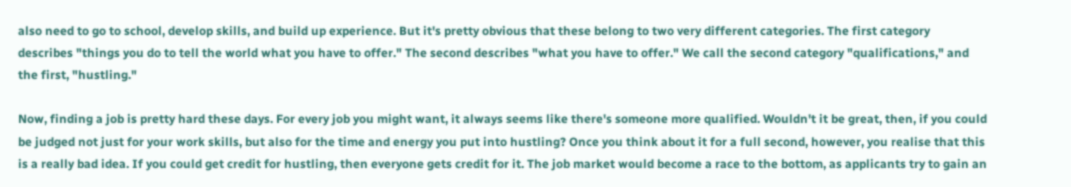also need to go to school, develop skills, and build up experience. But it's pretty obvious that these belong to two very different categories. The first category describes "things you do to tell the world what you have to offer." The second describes "what you have to offer." We call the second category "qualifications," and the first, "hustling."

Now, finding a job is pretty hard these days. For every job you might want, it always seems like there's someone more qualified. Wouldn't it be great, then, if you could be judged not just for your work skills, but also for the time and energy you put into hustling? Once you think about it for a full second, however, you realise that this is a really bad idea. If you could get credit for hustling, then everyone gets credit for it. The job market would become a race to the bottom, as applicants try to gain an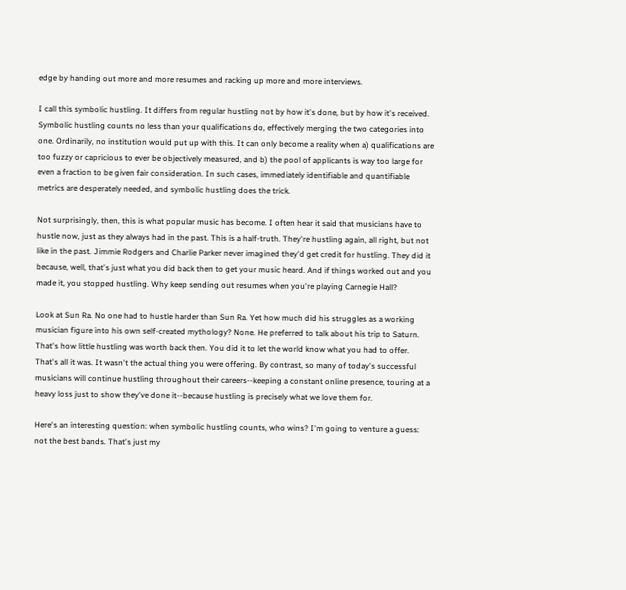edge by handing out more and more resumes and racking up more and more interviews.

I call this symbolic hustling. It differs from regular hustling not by how it's done, but by how it's received. Symbolic hustling counts no less than your qualifications do, effectively merging the two categories into one. Ordinarily, no institution would put up with this. It can only become a reality when a) qualifications are too fuzzy or capricious to ever be objectively measured, and b) the pool of applicants is way too large for even a fraction to be given fair consideration. In such cases, immediately identifiable and quantifiable metrics are desperately needed, and symbolic hustling does the trick.

Not surprisingly, then, this is what popular music has become. I often hear it said that musicians have to hustle now, just as they always had in the past. This is a half-truth. They're hustling again, all right, but not like in the past. Jimmie Rodgers and Charlie Parker never imagined they'd get credit for hustling. They did it because, well, that's just what you did back then to get your music heard. And if things worked out and you made it, you stopped hustling. Why keep sending out resumes when you're playing Carnegie Hall?

Look at Sun Ra. No one had to hustle harder than Sun Ra. Yet how much did his struggles as a working musician figure into his own self-created mythology? None. He preferred to talk about his trip to Saturn. That's how little hustling was worth back then. You did it to let the world know what you had to offer. That's all it was. It wasn't the actual thing you were offering. By contrast, so many of today's successful musicians will continue hustling throughout their careers--keeping a constant online presence, touring at a heavy loss just to show they've done it--because hustling is precisely what we love them for.

Here's an interesting question: when symbolic hustling counts, who wins? I'm going to venture a guess: not the best bands. That's just my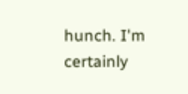hunch. I'm certainly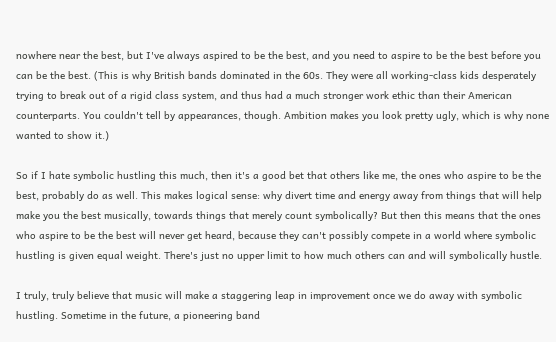nowhere near the best, but I've always aspired to be the best, and you need to aspire to be the best before you can be the best. (This is why British bands dominated in the 60s. They were all working-class kids desperately trying to break out of a rigid class system, and thus had a much stronger work ethic than their American counterparts. You couldn't tell by appearances, though. Ambition makes you look pretty ugly, which is why none wanted to show it.)

So if I hate symbolic hustling this much, then it's a good bet that others like me, the ones who aspire to be the best, probably do as well. This makes logical sense: why divert time and energy away from things that will help make you the best musically, towards things that merely count symbolically? But then this means that the ones who aspire to be the best will never get heard, because they can't possibly compete in a world where symbolic hustling is given equal weight. There's just no upper limit to how much others can and will symbolically hustle.

I truly, truly believe that music will make a staggering leap in improvement once we do away with symbolic hustling. Sometime in the future, a pioneering band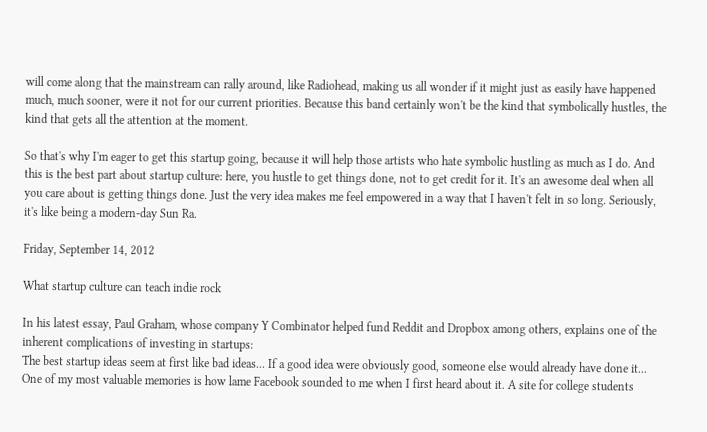will come along that the mainstream can rally around, like Radiohead, making us all wonder if it might just as easily have happened much, much sooner, were it not for our current priorities. Because this band certainly won't be the kind that symbolically hustles, the kind that gets all the attention at the moment.

So that's why I'm eager to get this startup going, because it will help those artists who hate symbolic hustling as much as I do. And this is the best part about startup culture: here, you hustle to get things done, not to get credit for it. It's an awesome deal when all you care about is getting things done. Just the very idea makes me feel empowered in a way that I haven't felt in so long. Seriously, it's like being a modern-day Sun Ra.

Friday, September 14, 2012

What startup culture can teach indie rock

In his latest essay, Paul Graham, whose company Y Combinator helped fund Reddit and Dropbox among others, explains one of the inherent complications of investing in startups:
The best startup ideas seem at first like bad ideas... If a good idea were obviously good, someone else would already have done it... One of my most valuable memories is how lame Facebook sounded to me when I first heard about it. A site for college students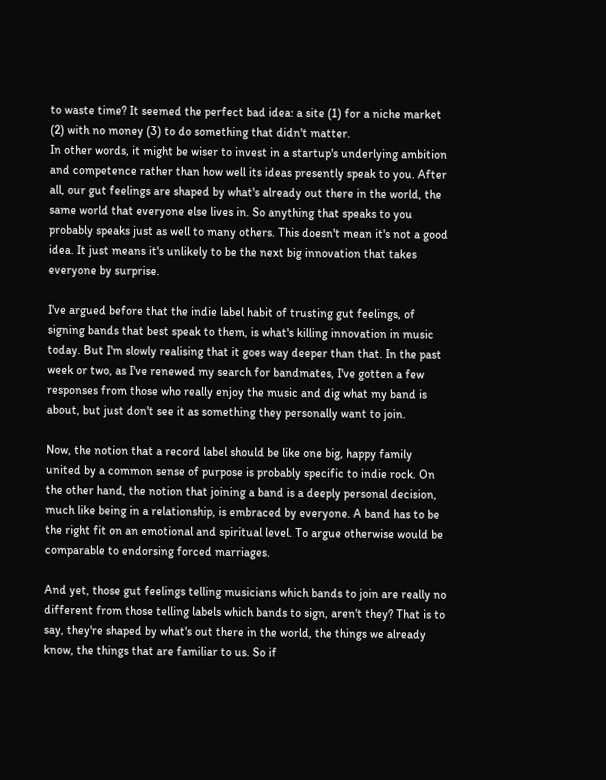to waste time? It seemed the perfect bad idea: a site (1) for a niche market (2) with no money (3) to do something that didn't matter.
In other words, it might be wiser to invest in a startup's underlying ambition and competence rather than how well its ideas presently speak to you. After all, our gut feelings are shaped by what's already out there in the world, the same world that everyone else lives in. So anything that speaks to you probably speaks just as well to many others. This doesn't mean it's not a good idea. It just means it's unlikely to be the next big innovation that takes everyone by surprise.

I've argued before that the indie label habit of trusting gut feelings, of signing bands that best speak to them, is what's killing innovation in music today. But I'm slowly realising that it goes way deeper than that. In the past week or two, as I've renewed my search for bandmates, I've gotten a few responses from those who really enjoy the music and dig what my band is about, but just don't see it as something they personally want to join.

Now, the notion that a record label should be like one big, happy family united by a common sense of purpose is probably specific to indie rock. On the other hand, the notion that joining a band is a deeply personal decision, much like being in a relationship, is embraced by everyone. A band has to be the right fit on an emotional and spiritual level. To argue otherwise would be comparable to endorsing forced marriages.

And yet, those gut feelings telling musicians which bands to join are really no different from those telling labels which bands to sign, aren't they? That is to say, they're shaped by what's out there in the world, the things we already know, the things that are familiar to us. So if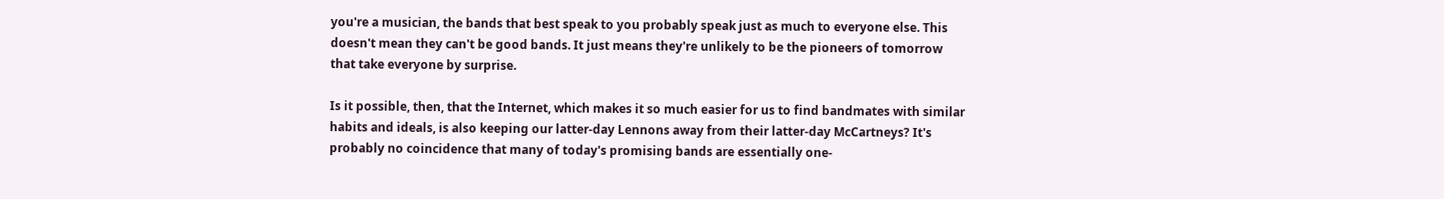you're a musician, the bands that best speak to you probably speak just as much to everyone else. This doesn't mean they can't be good bands. It just means they're unlikely to be the pioneers of tomorrow that take everyone by surprise.

Is it possible, then, that the Internet, which makes it so much easier for us to find bandmates with similar habits and ideals, is also keeping our latter-day Lennons away from their latter-day McCartneys? It's probably no coincidence that many of today's promising bands are essentially one-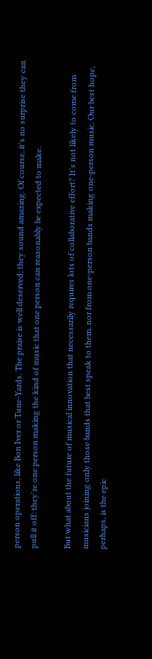person operations, like Bon Iver or Tune-Yards. The praise is well deserved; they sound amazing. Of course, it's no surprise they can pull it off: they're one person making the kind of music that one person can reasonably be expected to make.

But what about the future of musical innovation that necessarily requires lots of collaborative effort? It's not likely to come from musicians joining only those bands that best speak to them, nor from one-person bands making one-person music. Our best hope, perhaps, is the epic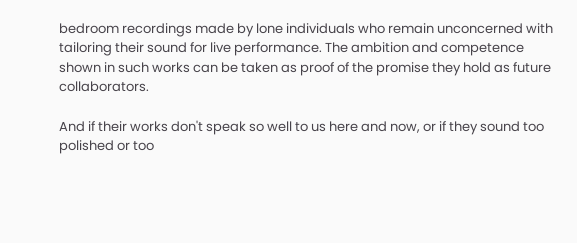bedroom recordings made by lone individuals who remain unconcerned with tailoring their sound for live performance. The ambition and competence shown in such works can be taken as proof of the promise they hold as future collaborators.

And if their works don't speak so well to us here and now, or if they sound too polished or too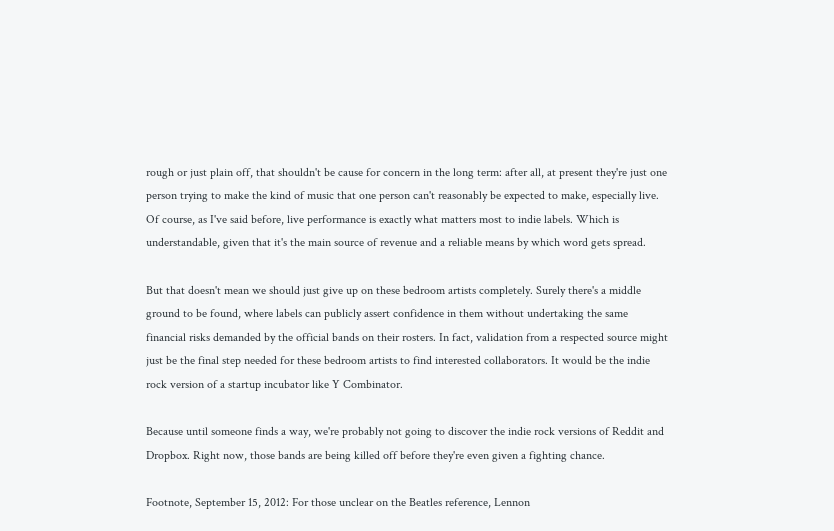rough or just plain off, that shouldn't be cause for concern in the long term: after all, at present they're just one person trying to make the kind of music that one person can't reasonably be expected to make, especially live. Of course, as I've said before, live performance is exactly what matters most to indie labels. Which is understandable, given that it's the main source of revenue and a reliable means by which word gets spread.

But that doesn't mean we should just give up on these bedroom artists completely. Surely there's a middle ground to be found, where labels can publicly assert confidence in them without undertaking the same financial risks demanded by the official bands on their rosters. In fact, validation from a respected source might just be the final step needed for these bedroom artists to find interested collaborators. It would be the indie rock version of a startup incubator like Y Combinator.

Because until someone finds a way, we're probably not going to discover the indie rock versions of Reddit and Dropbox. Right now, those bands are being killed off before they're even given a fighting chance.

Footnote, September 15, 2012: For those unclear on the Beatles reference, Lennon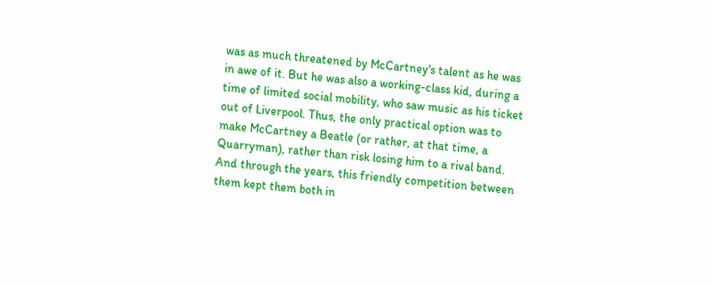was as much threatened by McCartney's talent as he was in awe of it. But he was also a working-class kid, during a time of limited social mobility, who saw music as his ticket out of Liverpool. Thus, the only practical option was to make McCartney a Beatle (or rather, at that time, a Quarryman), rather than risk losing him to a rival band. And through the years, this friendly competition between them kept them both in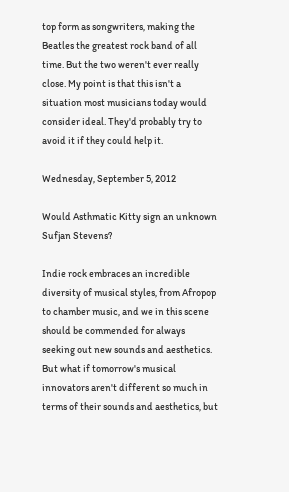top form as songwriters, making the Beatles the greatest rock band of all time. But the two weren't ever really close. My point is that this isn't a situation most musicians today would consider ideal. They'd probably try to avoid it if they could help it.

Wednesday, September 5, 2012

Would Asthmatic Kitty sign an unknown Sufjan Stevens?

Indie rock embraces an incredible diversity of musical styles, from Afropop to chamber music, and we in this scene should be commended for always seeking out new sounds and aesthetics. But what if tomorrow's musical innovators aren't different so much in terms of their sounds and aesthetics, but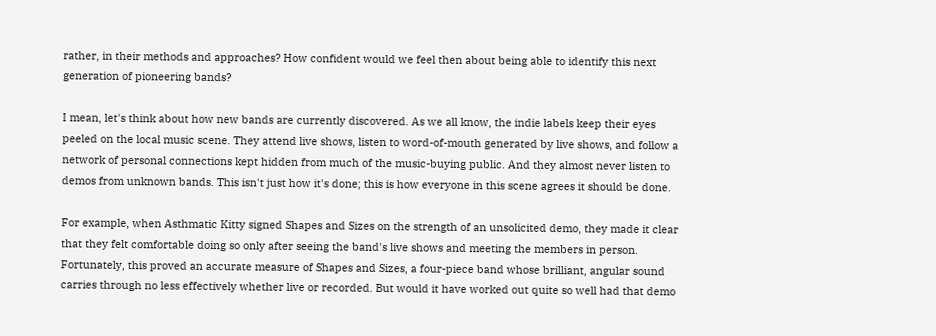rather, in their methods and approaches? How confident would we feel then about being able to identify this next generation of pioneering bands?

I mean, let's think about how new bands are currently discovered. As we all know, the indie labels keep their eyes peeled on the local music scene. They attend live shows, listen to word-of-mouth generated by live shows, and follow a network of personal connections kept hidden from much of the music-buying public. And they almost never listen to demos from unknown bands. This isn't just how it's done; this is how everyone in this scene agrees it should be done.

For example, when Asthmatic Kitty signed Shapes and Sizes on the strength of an unsolicited demo, they made it clear that they felt comfortable doing so only after seeing the band's live shows and meeting the members in person. Fortunately, this proved an accurate measure of Shapes and Sizes, a four-piece band whose brilliant, angular sound carries through no less effectively whether live or recorded. But would it have worked out quite so well had that demo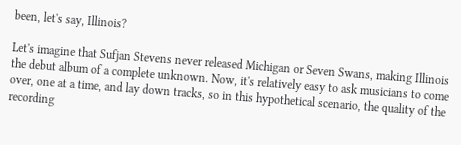been, let's say, Illinois?

Let's imagine that Sufjan Stevens never released Michigan or Seven Swans, making Illinois the debut album of a complete unknown. Now, it's relatively easy to ask musicians to come over, one at a time, and lay down tracks, so in this hypothetical scenario, the quality of the recording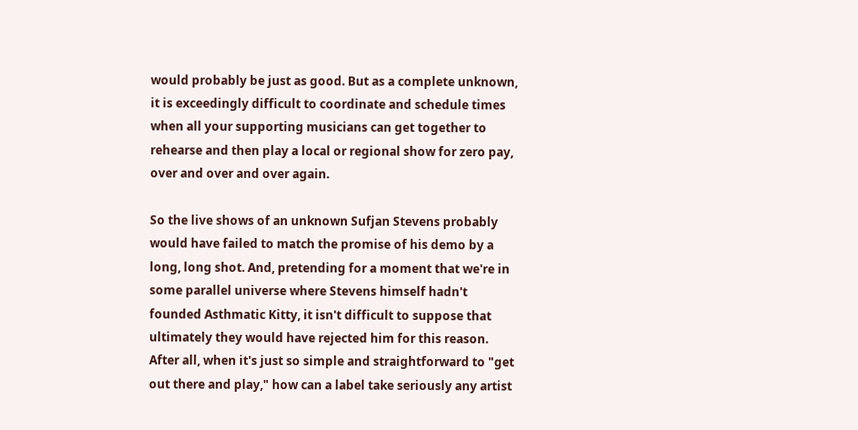would probably be just as good. But as a complete unknown, it is exceedingly difficult to coordinate and schedule times when all your supporting musicians can get together to rehearse and then play a local or regional show for zero pay, over and over and over again.

So the live shows of an unknown Sufjan Stevens probably would have failed to match the promise of his demo by a long, long shot. And, pretending for a moment that we're in some parallel universe where Stevens himself hadn't founded Asthmatic Kitty, it isn't difficult to suppose that ultimately they would have rejected him for this reason. After all, when it's just so simple and straightforward to "get out there and play," how can a label take seriously any artist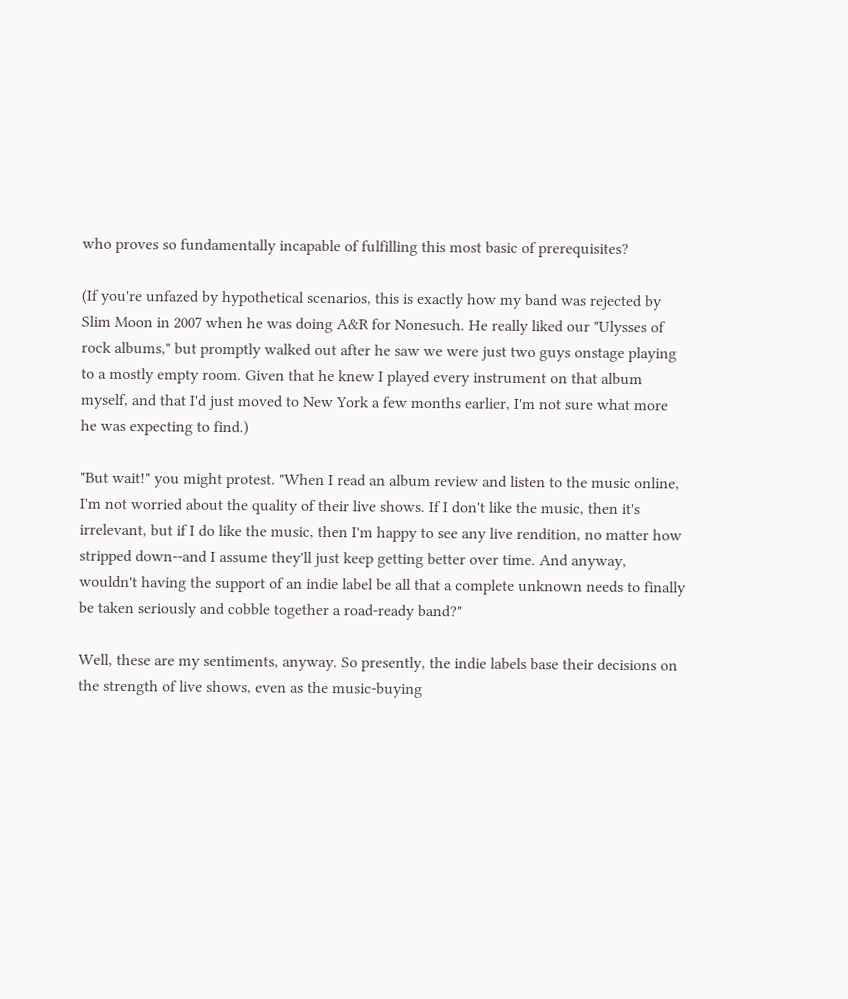who proves so fundamentally incapable of fulfilling this most basic of prerequisites?

(If you're unfazed by hypothetical scenarios, this is exactly how my band was rejected by Slim Moon in 2007 when he was doing A&R for Nonesuch. He really liked our "Ulysses of rock albums," but promptly walked out after he saw we were just two guys onstage playing to a mostly empty room. Given that he knew I played every instrument on that album myself, and that I'd just moved to New York a few months earlier, I'm not sure what more he was expecting to find.)

"But wait!" you might protest. "When I read an album review and listen to the music online, I'm not worried about the quality of their live shows. If I don't like the music, then it's irrelevant, but if I do like the music, then I'm happy to see any live rendition, no matter how stripped down--and I assume they'll just keep getting better over time. And anyway, wouldn't having the support of an indie label be all that a complete unknown needs to finally be taken seriously and cobble together a road-ready band?"

Well, these are my sentiments, anyway. So presently, the indie labels base their decisions on the strength of live shows, even as the music-buying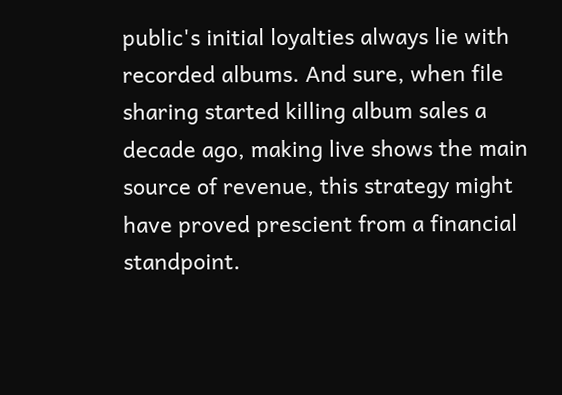public's initial loyalties always lie with recorded albums. And sure, when file sharing started killing album sales a decade ago, making live shows the main source of revenue, this strategy might have proved prescient from a financial standpoint.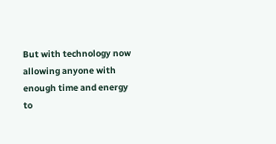But with technology now allowing anyone with enough time and energy to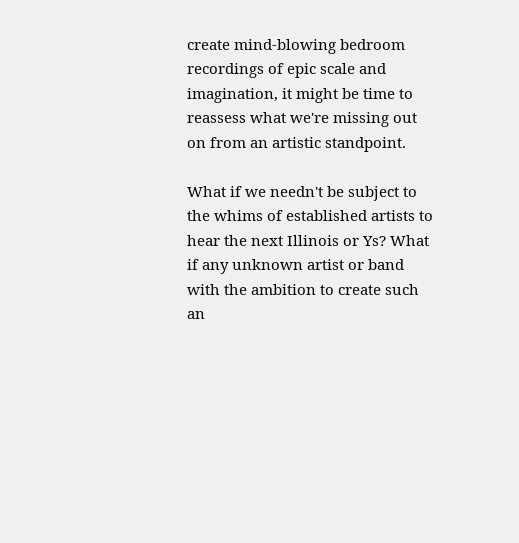create mind-blowing bedroom recordings of epic scale and imagination, it might be time to reassess what we're missing out on from an artistic standpoint.

What if we needn't be subject to the whims of established artists to hear the next Illinois or Ys? What if any unknown artist or band with the ambition to create such an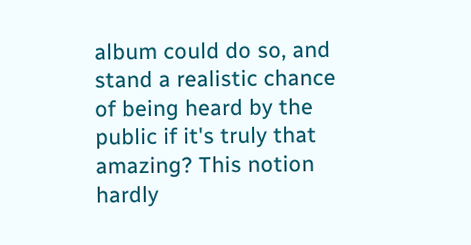album could do so, and stand a realistic chance of being heard by the public if it's truly that amazing? This notion hardly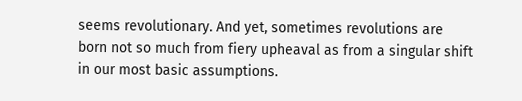seems revolutionary. And yet, sometimes revolutions are born not so much from fiery upheaval as from a singular shift in our most basic assumptions.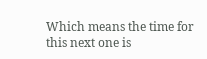Which means the time for this next one is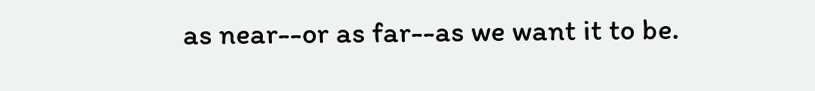as near--or as far--as we want it to be.